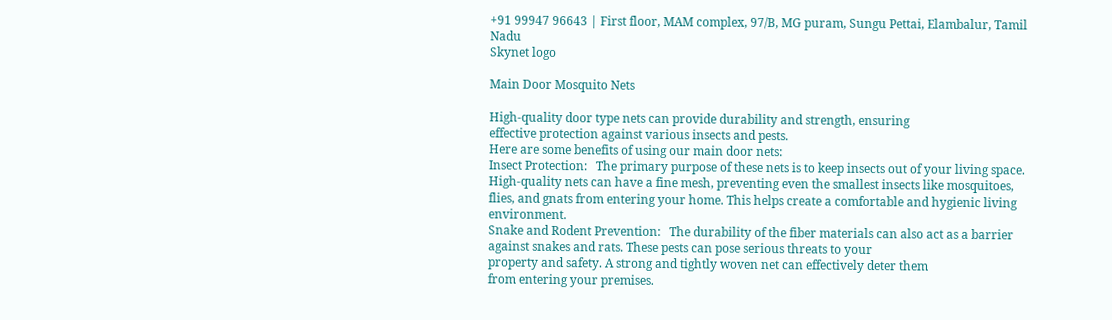+91 99947 96643 | First floor, MAM complex, 97/B, MG puram, Sungu Pettai, Elambalur, Tamil Nadu
Skynet logo

Main Door Mosquito Nets

High-quality door type nets can provide durability and strength, ensuring
effective protection against various insects and pests.
Here are some benefits of using our main door nets:
Insect Protection:   The primary purpose of these nets is to keep insects out of your living space. High-quality nets can have a fine mesh, preventing even the smallest insects like mosquitoes, flies, and gnats from entering your home. This helps create a comfortable and hygienic living environment.
Snake and Rodent Prevention:   The durability of the fiber materials can also act as a barrier against snakes and rats. These pests can pose serious threats to your
property and safety. A strong and tightly woven net can effectively deter them
from entering your premises.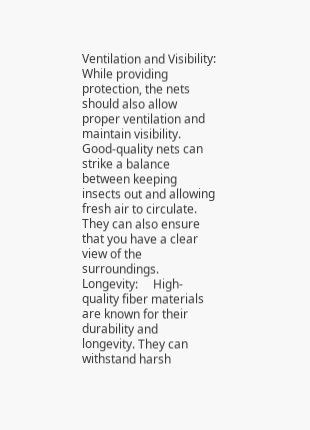Ventilation and Visibility:      While providing protection, the nets should also allow proper ventilation and maintain visibility. Good-quality nets can strike a balance between keeping insects out and allowing fresh air to circulate. They can also ensure that you have a clear view of the surroundings.
Longevity:     High-quality fiber materials are known for their durability and
longevity. They can withstand harsh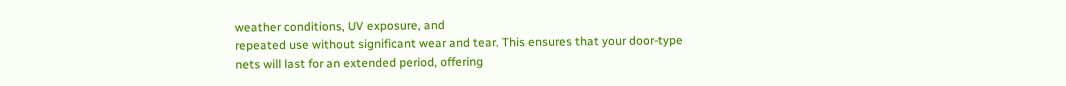weather conditions, UV exposure, and
repeated use without significant wear and tear. This ensures that your door-type
nets will last for an extended period, offering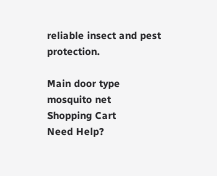reliable insect and pest protection.

Main door type mosquito net
Shopping Cart
Need Help?